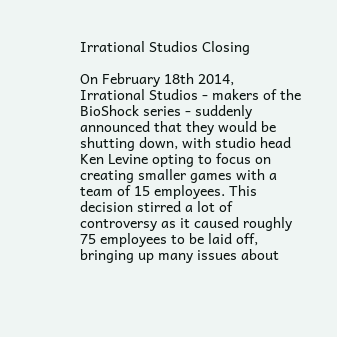Irrational Studios Closing

On February 18th 2014, Irrational Studios - makers of the BioShock series - suddenly announced that they would be shutting down, with studio head Ken Levine opting to focus on creating smaller games with a team of 15 employees. This decision stirred a lot of controversy as it caused roughly 75 employees to be laid off,  bringing up many issues about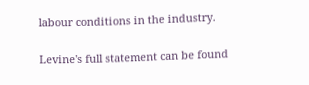labour conditions in the industry.

Levine's full statement can be found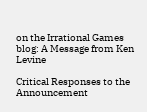on the Irrational Games blog: A Message from Ken Levine

Critical Responses to the Announcement